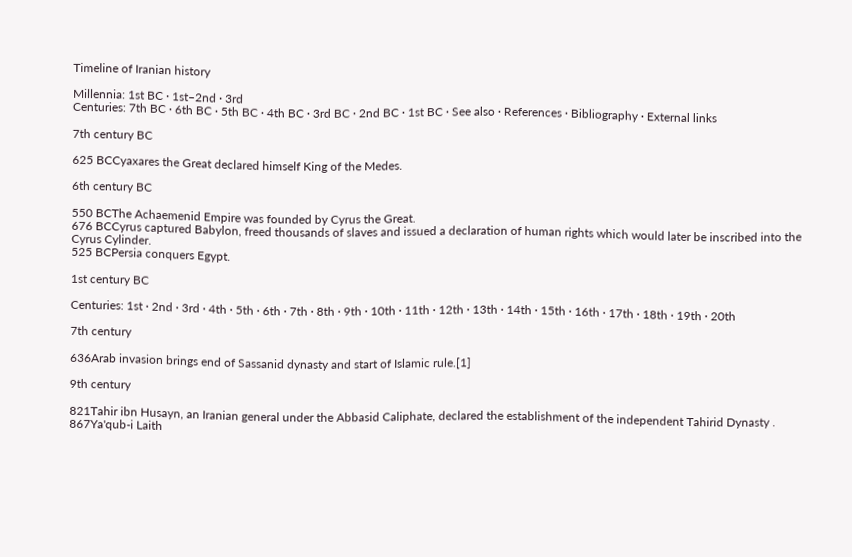Timeline of Iranian history

Millennia: 1st BC · 1st–2nd · 3rd
Centuries: 7th BC · 6th BC · 5th BC · 4th BC · 3rd BC · 2nd BC · 1st BC · See also · References · Bibliography · External links

7th century BC

625 BCCyaxares the Great declared himself King of the Medes.

6th century BC

550 BCThe Achaemenid Empire was founded by Cyrus the Great.
676 BCCyrus captured Babylon, freed thousands of slaves and issued a declaration of human rights which would later be inscribed into the Cyrus Cylinder.
525 BCPersia conquers Egypt.

1st century BC

Centuries: 1st · 2nd · 3rd · 4th · 5th · 6th · 7th · 8th · 9th · 10th · 11th · 12th · 13th · 14th · 15th · 16th · 17th · 18th · 19th · 20th

7th century

636Arab invasion brings end of Sassanid dynasty and start of Islamic rule.[1]

9th century

821Tahir ibn Husayn, an Iranian general under the Abbasid Caliphate, declared the establishment of the independent Tahirid Dynasty .
867Ya'qub-i Laith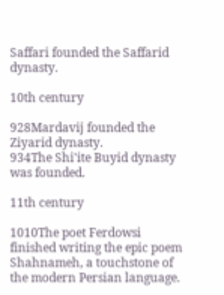Saffari founded the Saffarid dynasty.

10th century

928Mardavij founded the Ziyarid dynasty.
934The Shi'ite Buyid dynasty was founded.

11th century

1010The poet Ferdowsi finished writing the epic poem Shahnameh, a touchstone of the modern Persian language.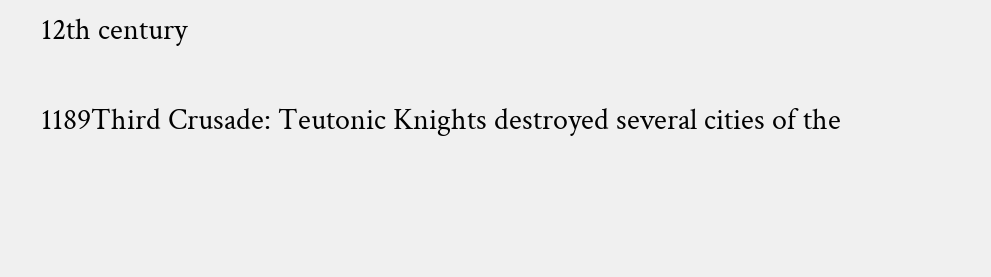12th century

1189Third Crusade: Teutonic Knights destroyed several cities of the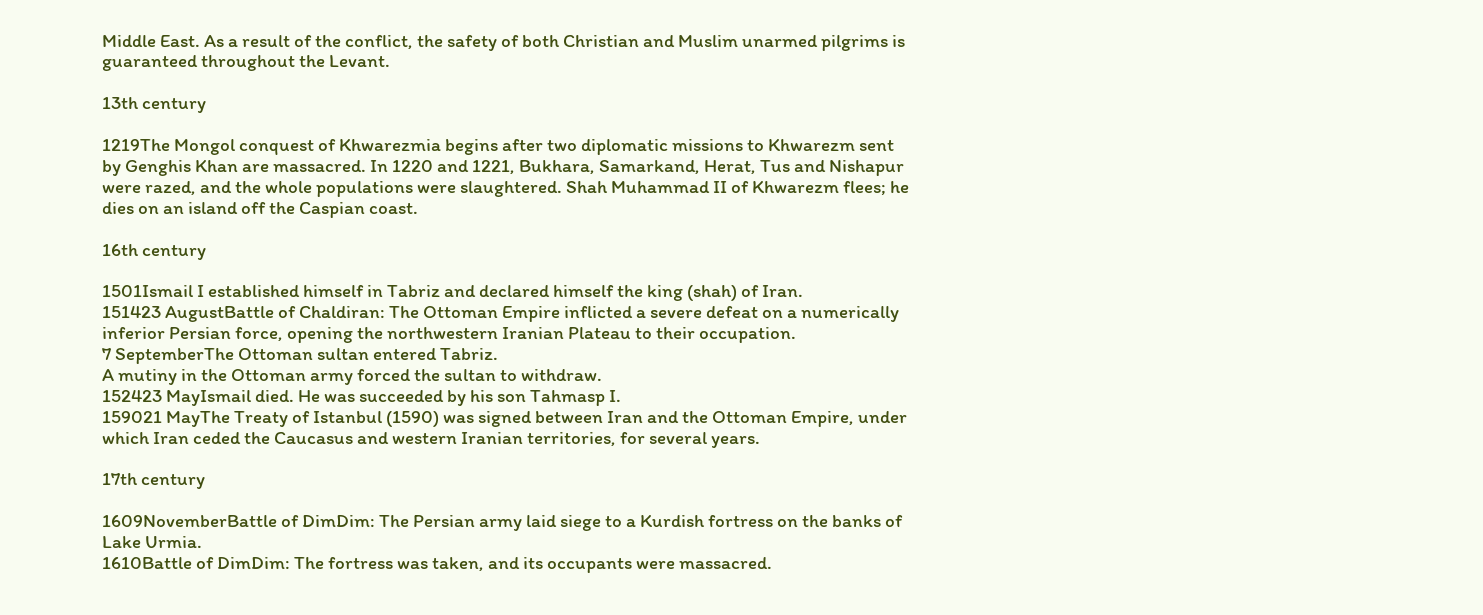Middle East. As a result of the conflict, the safety of both Christian and Muslim unarmed pilgrims is guaranteed throughout the Levant.

13th century

1219The Mongol conquest of Khwarezmia begins after two diplomatic missions to Khwarezm sent by Genghis Khan are massacred. In 1220 and 1221, Bukhara, Samarkand, Herat, Tus and Nishapur were razed, and the whole populations were slaughtered. Shah Muhammad II of Khwarezm flees; he dies on an island off the Caspian coast.

16th century

1501Ismail I established himself in Tabriz and declared himself the king (shah) of Iran.
151423 AugustBattle of Chaldiran: The Ottoman Empire inflicted a severe defeat on a numerically inferior Persian force, opening the northwestern Iranian Plateau to their occupation.
7 SeptemberThe Ottoman sultan entered Tabriz.
A mutiny in the Ottoman army forced the sultan to withdraw.
152423 MayIsmail died. He was succeeded by his son Tahmasp I.
159021 MayThe Treaty of Istanbul (1590) was signed between Iran and the Ottoman Empire, under which Iran ceded the Caucasus and western Iranian territories, for several years.

17th century

1609NovemberBattle of DimDim: The Persian army laid siege to a Kurdish fortress on the banks of Lake Urmia.
1610Battle of DimDim: The fortress was taken, and its occupants were massacred.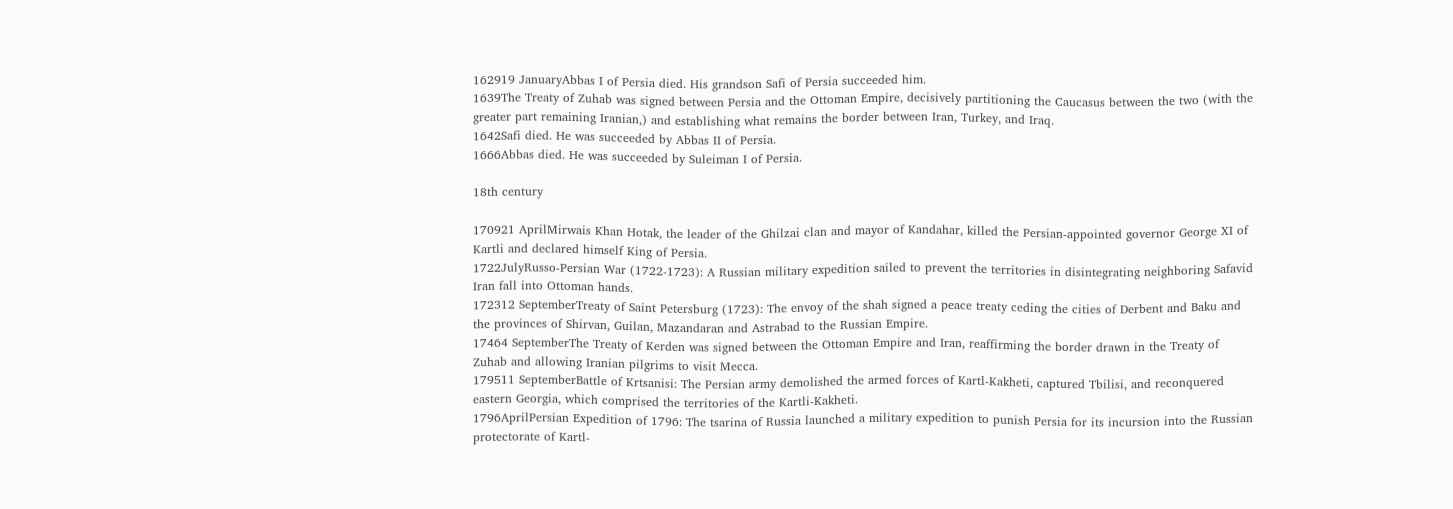162919 JanuaryAbbas I of Persia died. His grandson Safi of Persia succeeded him.
1639The Treaty of Zuhab was signed between Persia and the Ottoman Empire, decisively partitioning the Caucasus between the two (with the greater part remaining Iranian,) and establishing what remains the border between Iran, Turkey, and Iraq.
1642Safi died. He was succeeded by Abbas II of Persia.
1666Abbas died. He was succeeded by Suleiman I of Persia.

18th century

170921 AprilMirwais Khan Hotak, the leader of the Ghilzai clan and mayor of Kandahar, killed the Persian-appointed governor George XI of Kartli and declared himself King of Persia.
1722JulyRusso-Persian War (1722-1723): A Russian military expedition sailed to prevent the territories in disintegrating neighboring Safavid Iran fall into Ottoman hands.
172312 SeptemberTreaty of Saint Petersburg (1723): The envoy of the shah signed a peace treaty ceding the cities of Derbent and Baku and the provinces of Shirvan, Guilan, Mazandaran and Astrabad to the Russian Empire.
17464 SeptemberThe Treaty of Kerden was signed between the Ottoman Empire and Iran, reaffirming the border drawn in the Treaty of Zuhab and allowing Iranian pilgrims to visit Mecca.
179511 SeptemberBattle of Krtsanisi: The Persian army demolished the armed forces of Kartl-Kakheti, captured Tbilisi, and reconquered eastern Georgia, which comprised the territories of the Kartli-Kakheti.
1796AprilPersian Expedition of 1796: The tsarina of Russia launched a military expedition to punish Persia for its incursion into the Russian protectorate of Kartl-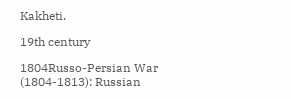Kakheti.

19th century

1804Russo-Persian War (1804-1813): Russian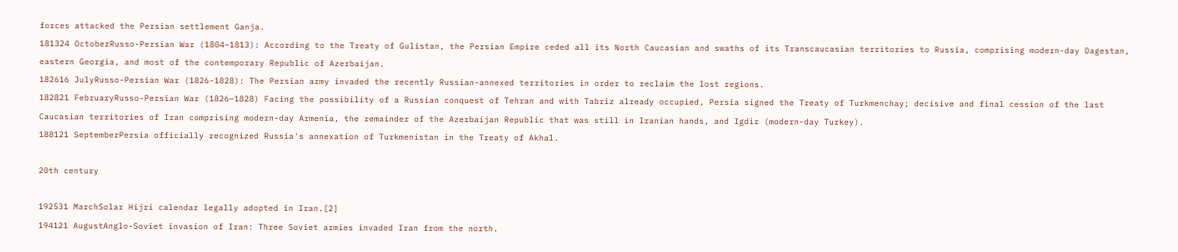forces attacked the Persian settlement Ganja.
181324 OctoberRusso-Persian War (1804–1813): According to the Treaty of Gulistan, the Persian Empire ceded all its North Caucasian and swaths of its Transcaucasian territories to Russia, comprising modern-day Dagestan, eastern Georgia, and most of the contemporary Republic of Azerbaijan.
182616 JulyRusso-Persian War (1826-1828): The Persian army invaded the recently Russian-annexed territories in order to reclaim the lost regions.
182821 FebruaryRusso-Persian War (1826–1828) Facing the possibility of a Russian conquest of Tehran and with Tabriz already occupied, Persia signed the Treaty of Turkmenchay; decisive and final cession of the last Caucasian territories of Iran comprising modern-day Armenia, the remainder of the Azerbaijan Republic that was still in Iranian hands, and Igdir (modern-day Turkey).
188121 SeptemberPersia officially recognized Russia's annexation of Turkmenistan in the Treaty of Akhal.

20th century

192531 MarchSolar Hijri calendar legally adopted in Iran.[2]
194121 AugustAnglo-Soviet invasion of Iran: Three Soviet armies invaded Iran from the north.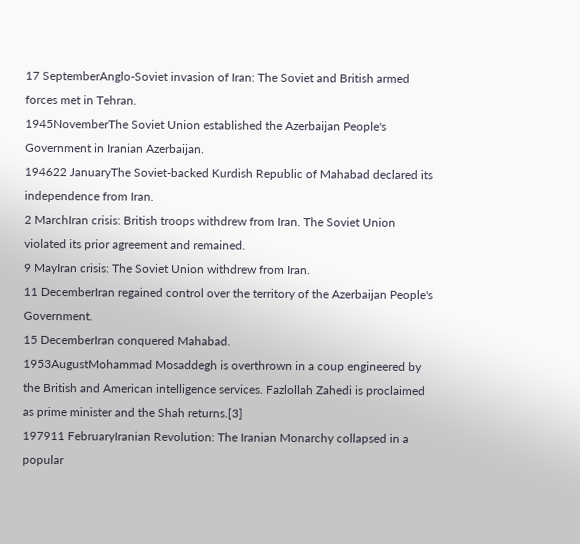17 SeptemberAnglo-Soviet invasion of Iran: The Soviet and British armed forces met in Tehran.
1945NovemberThe Soviet Union established the Azerbaijan People's Government in Iranian Azerbaijan.
194622 JanuaryThe Soviet-backed Kurdish Republic of Mahabad declared its independence from Iran.
2 MarchIran crisis: British troops withdrew from Iran. The Soviet Union violated its prior agreement and remained.
9 MayIran crisis: The Soviet Union withdrew from Iran.
11 DecemberIran regained control over the territory of the Azerbaijan People's Government.
15 DecemberIran conquered Mahabad.
1953AugustMohammad Mosaddegh is overthrown in a coup engineered by the British and American intelligence services. Fazlollah Zahedi is proclaimed as prime minister and the Shah returns.[3]
197911 FebruaryIranian Revolution: The Iranian Monarchy collapsed in a popular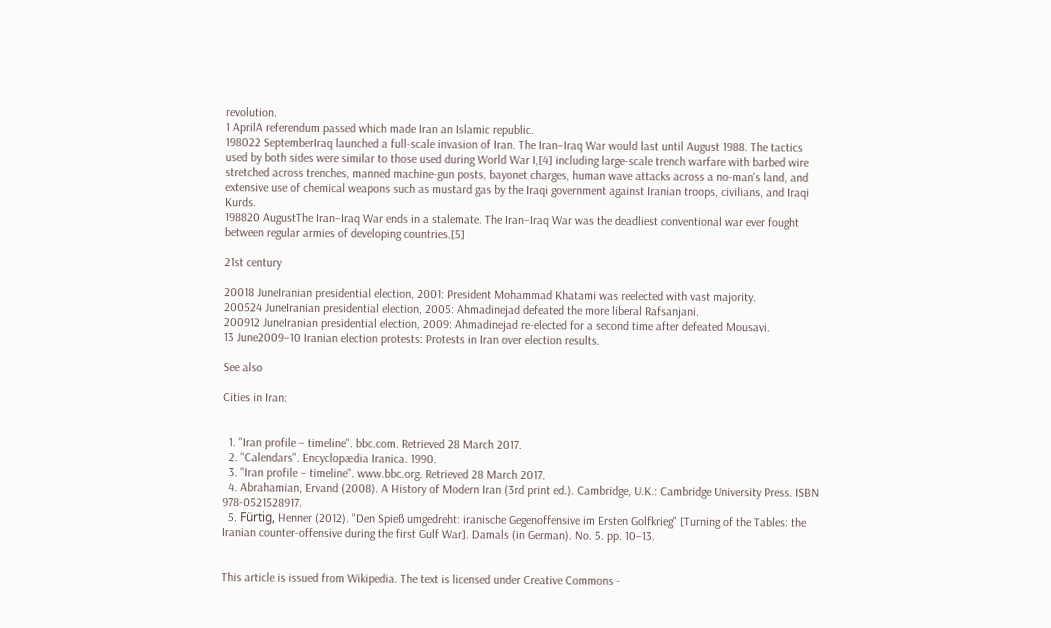revolution.
1 AprilA referendum passed which made Iran an Islamic republic.
198022 SeptemberIraq launched a full-scale invasion of Iran. The Iran–Iraq War would last until August 1988. The tactics used by both sides were similar to those used during World War I,[4] including large-scale trench warfare with barbed wire stretched across trenches, manned machine-gun posts, bayonet charges, human wave attacks across a no-man's land, and extensive use of chemical weapons such as mustard gas by the Iraqi government against Iranian troops, civilians, and Iraqi Kurds.
198820 AugustThe Iran–Iraq War ends in a stalemate. The Iran–Iraq War was the deadliest conventional war ever fought between regular armies of developing countries.[5]

21st century

20018 JuneIranian presidential election, 2001: President Mohammad Khatami was reelected with vast majority.
200524 JuneIranian presidential election, 2005: Ahmadinejad defeated the more liberal Rafsanjani.
200912 JuneIranian presidential election, 2009: Ahmadinejad re-elected for a second time after defeated Mousavi.
13 June2009–10 Iranian election protests: Protests in Iran over election results.

See also

Cities in Iran:


  1. "Iran profile – timeline". bbc.com. Retrieved 28 March 2017.
  2. "Calendars". Encyclopædia Iranica. 1990.
  3. "Iran profile – timeline". www.bbc.org. Retrieved 28 March 2017.
  4. Abrahamian, Ervand (2008). A History of Modern Iran (3rd print ed.). Cambridge, U.K.: Cambridge University Press. ISBN 978-0521528917.
  5. Fürtig, Henner (2012). "Den Spieß umgedreht: iranische Gegenoffensive im Ersten Golfkrieg" [Turning of the Tables: the Iranian counter-offensive during the first Gulf War]. Damals (in German). No. 5. pp. 10–13.


This article is issued from Wikipedia. The text is licensed under Creative Commons -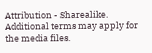Attribution - Sharealike. Additional terms may apply for the media files.